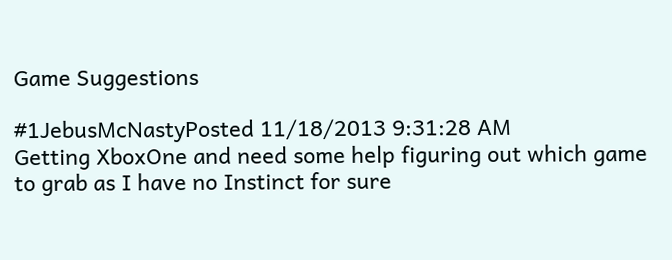Game Suggestions

#1JebusMcNastyPosted 11/18/2013 9:31:28 AM
Getting XboxOne and need some help figuring out which game to grab as I have no Instinct for sure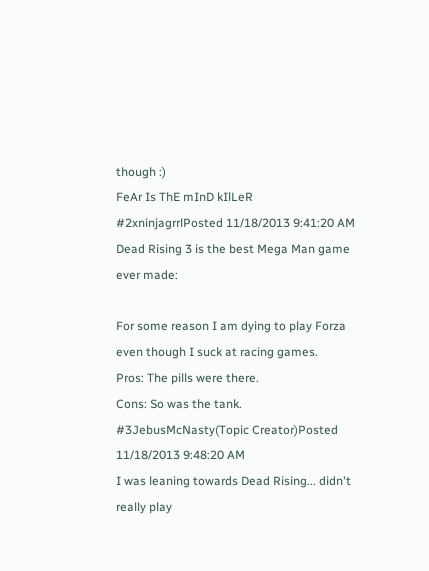though :)
FeAr Is ThE mInD kIlLeR
#2xninjagrrlPosted 11/18/2013 9:41:20 AM
Dead Rising 3 is the best Mega Man game ever made:

For some reason I am dying to play Forza even though I suck at racing games.
Pros: The pills were there.
Cons: So was the tank.
#3JebusMcNasty(Topic Creator)Posted 11/18/2013 9:48:20 AM
I was leaning towards Dead Rising... didn't really play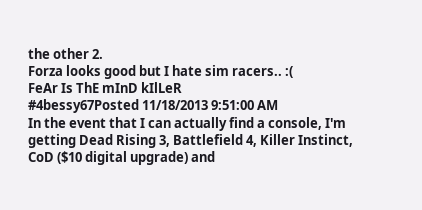the other 2.
Forza looks good but I hate sim racers.. :(
FeAr Is ThE mInD kIlLeR
#4bessy67Posted 11/18/2013 9:51:00 AM
In the event that I can actually find a console, I'm getting Dead Rising 3, Battlefield 4, Killer Instinct, CoD ($10 digital upgrade) and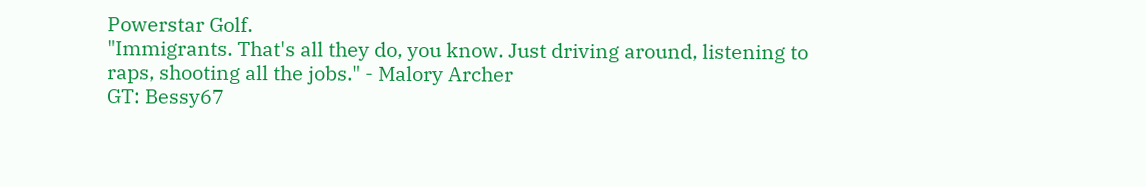Powerstar Golf.
"Immigrants. That's all they do, you know. Just driving around, listening to raps, shooting all the jobs." - Malory Archer
GT: Bessy67